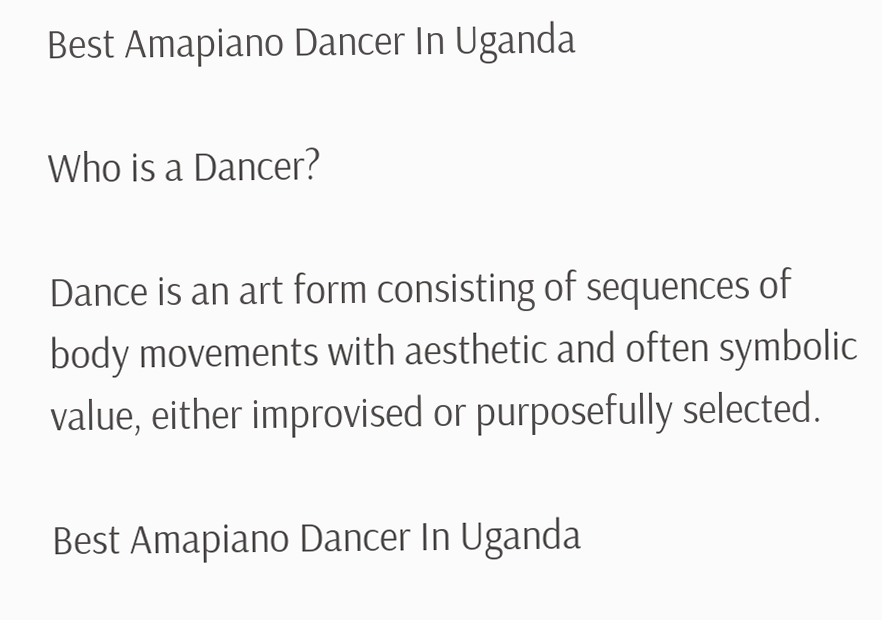Best Amapiano Dancer In Uganda

Who is a Dancer?

Dance is an art form consisting of sequences of body movements with aesthetic and often symbolic value, either improvised or purposefully selected.

Best Amapiano Dancer In Uganda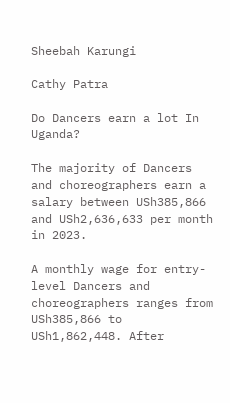Sheebah Karungi

Cathy Patra

Do Dancers earn a lot In Uganda?

The majority of Dancers and choreographers earn a salary between USh385,866 and USh2,636,633 per month in 2023.

A monthly wage for entry-level Dancers and choreographers ranges from USh385,866 to USh1,862,448. After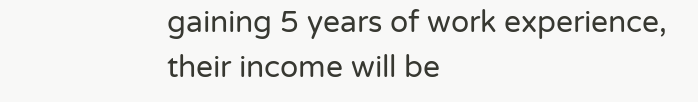gaining 5 years of work experience, their income will be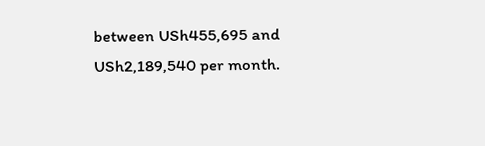between USh455,695 and USh2,189,540 per month.